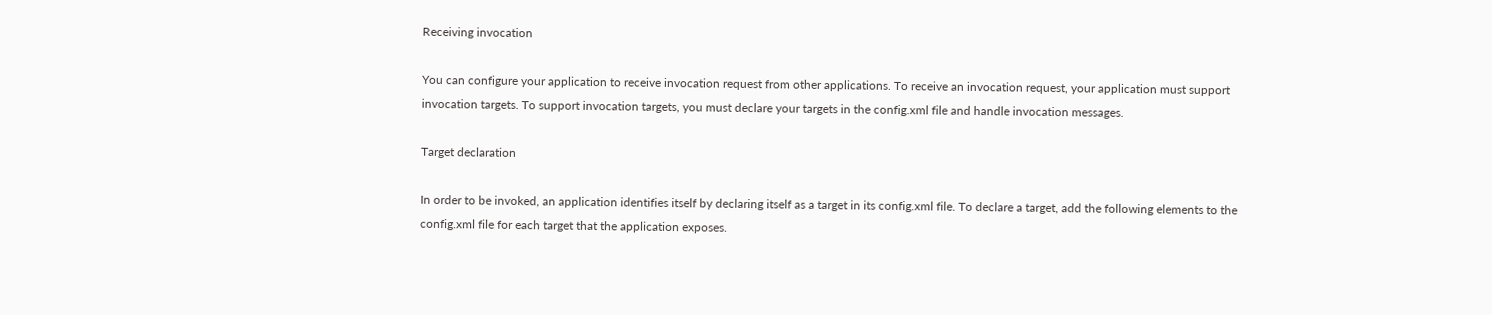Receiving invocation

You can configure your application to receive invocation request from other applications. To receive an invocation request, your application must support invocation targets. To support invocation targets, you must declare your targets in the config.xml file and handle invocation messages.

Target declaration

In order to be invoked, an application identifies itself by declaring itself as a target in its config.xml file. To declare a target, add the following elements to the config.xml file for each target that the application exposes.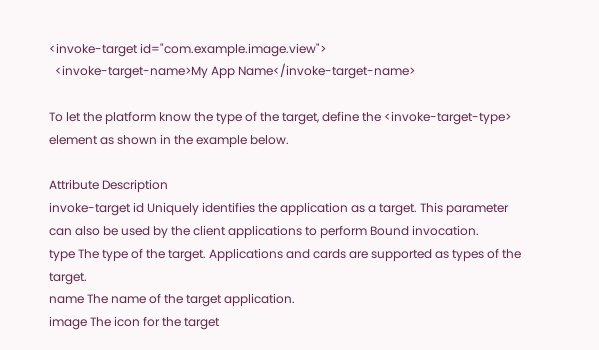<invoke-target id="com.example.image.view">
  <invoke-target-name>My App Name</invoke-target-name>

To let the platform know the type of the target, define the <invoke-target-type>  element as shown in the example below.

Attribute Description
invoke-target id Uniquely identifies the application as a target. This parameter can also be used by the client applications to perform Bound invocation.
type The type of the target. Applications and cards are supported as types of the target.
name The name of the target application.
image The icon for the target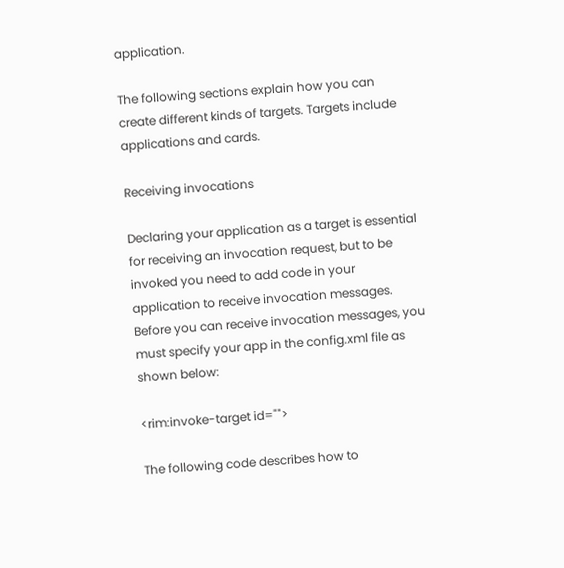application.

The following sections explain how you can create different kinds of targets. Targets include applications and cards.

Receiving invocations

Declaring your application as a target is essential for receiving an invocation request, but to be invoked you need to add code in your application to receive invocation messages. Before you can receive invocation messages, you must specify your app in the config.xml file as shown below:

<rim:invoke-target id="">

The following code describes how to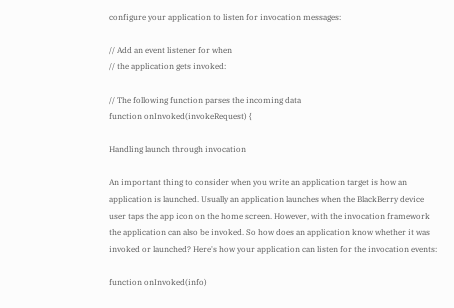configure your application to listen for invocation messages:

// Add an event listener for when
// the application gets invoked:

// The following function parses the incoming data
function onInvoked(invokeRequest) {

Handling launch through invocation

An important thing to consider when you write an application target is how an application is launched. Usually an application launches when the BlackBerry device user taps the app icon on the home screen. However, with the invocation framework the application can also be invoked. So how does an application know whether it was invoked or launched? Here's how your application can listen for the invocation events:

function onInvoked(info)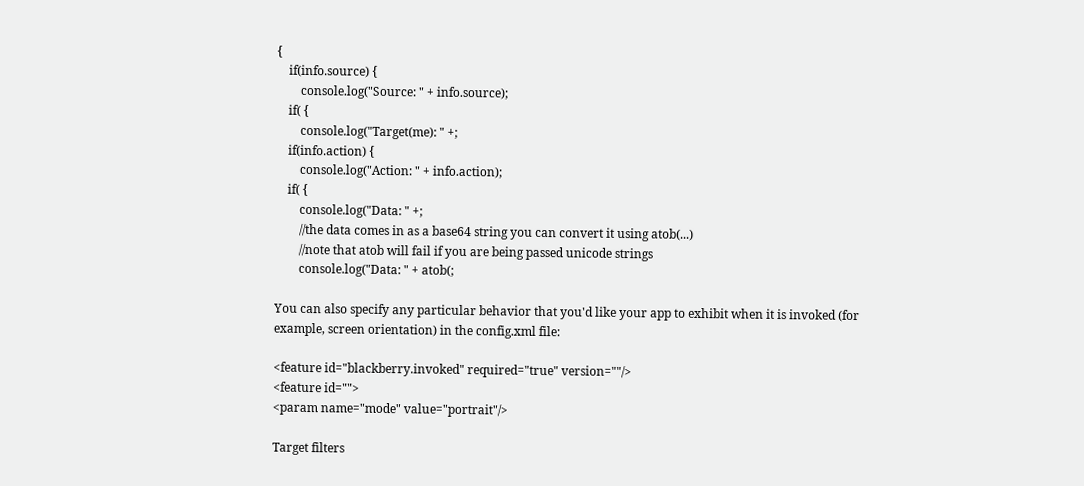{
    if(info.source) {
        console.log("Source: " + info.source);
    if( {
        console.log("Target(me): " +;
    if(info.action) {
        console.log("Action: " + info.action);
    if( {
        console.log("Data: " +;
        //the data comes in as a base64 string you can convert it using atob(...)
        //note that atob will fail if you are being passed unicode strings
        console.log("Data: " + atob(;

You can also specify any particular behavior that you'd like your app to exhibit when it is invoked (for example, screen orientation) in the config.xml file:

<feature id="blackberry.invoked" required="true" version=""/>
<feature id="">
<param name="mode" value="portrait"/>

Target filters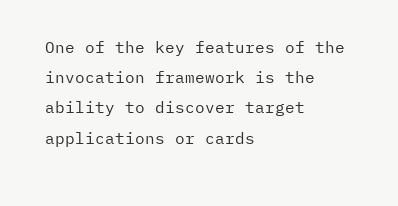One of the key features of the invocation framework is the ability to discover target applications or cards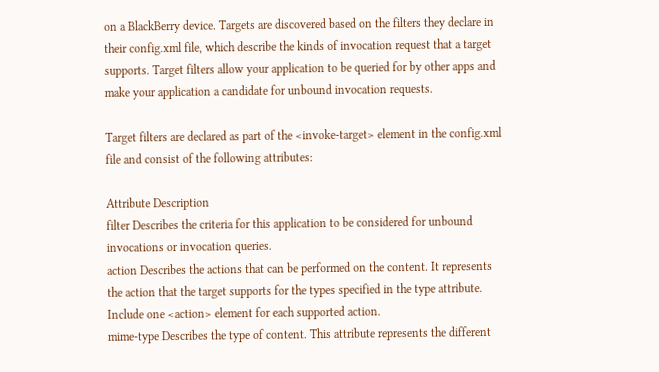on a BlackBerry device. Targets are discovered based on the filters they declare in their config.xml file, which describe the kinds of invocation request that a target supports. Target filters allow your application to be queried for by other apps and make your application a candidate for unbound invocation requests.

Target filters are declared as part of the <invoke-target> element in the config.xml file and consist of the following attributes:

Attribute Description
filter Describes the criteria for this application to be considered for unbound invocations or invocation queries.
action Describes the actions that can be performed on the content. It represents the action that the target supports for the types specified in the type attribute. Include one <action> element for each supported action.
mime-type Describes the type of content. This attribute represents the different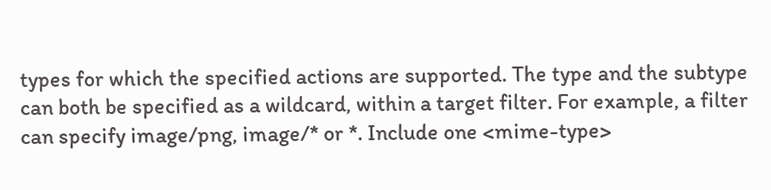types for which the specified actions are supported. The type and the subtype can both be specified as a wildcard, within a target filter. For example, a filter can specify image/png, image/* or *. Include one <mime-type>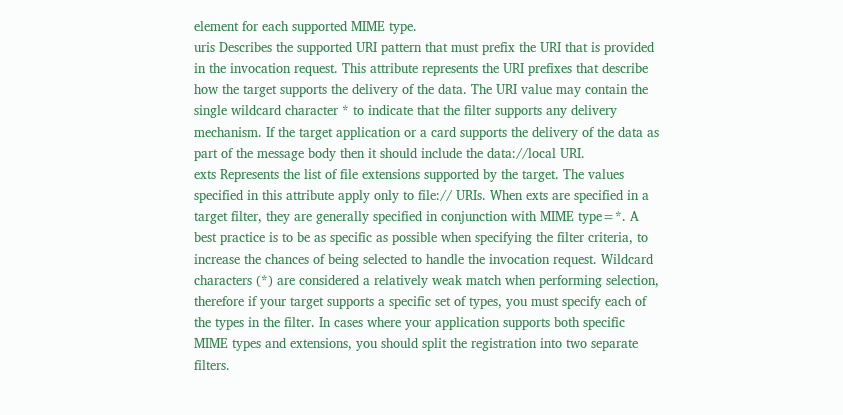element for each supported MIME type.
uris Describes the supported URI pattern that must prefix the URI that is provided in the invocation request. This attribute represents the URI prefixes that describe how the target supports the delivery of the data. The URI value may contain the single wildcard character * to indicate that the filter supports any delivery mechanism. If the target application or a card supports the delivery of the data as part of the message body then it should include the data://local URI.
exts Represents the list of file extensions supported by the target. The values specified in this attribute apply only to file:// URIs. When exts are specified in a target filter, they are generally specified in conjunction with MIME type=*. A best practice is to be as specific as possible when specifying the filter criteria, to increase the chances of being selected to handle the invocation request. Wildcard characters (*) are considered a relatively weak match when performing selection, therefore if your target supports a specific set of types, you must specify each of the types in the filter. In cases where your application supports both specific MIME types and extensions, you should split the registration into two separate filters.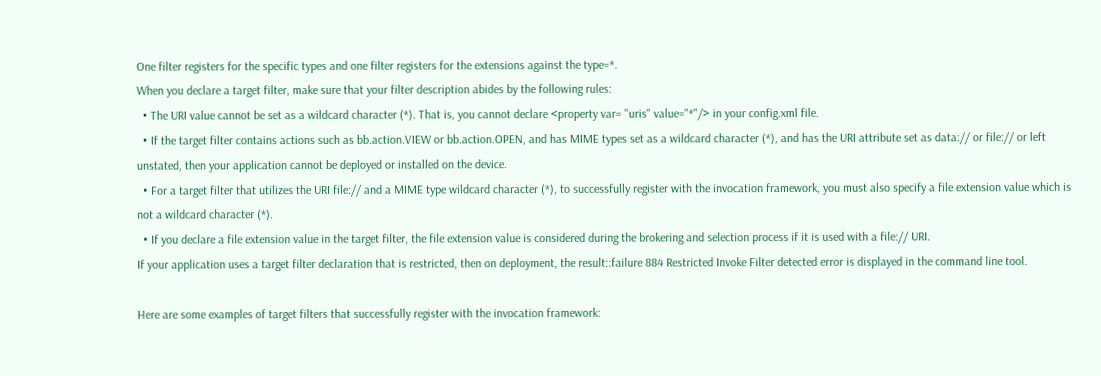One filter registers for the specific types and one filter registers for the extensions against the type=*.
When you declare a target filter, make sure that your filter description abides by the following rules:
  • The URI value cannot be set as a wildcard character (*). That is, you cannot declare <property var= "uris" value="*"/> in your config.xml file.
  • If the target filter contains actions such as bb.action.VIEW or bb.action.OPEN, and has MIME types set as a wildcard character (*), and has the URI attribute set as data:// or file:// or left unstated, then your application cannot be deployed or installed on the device.
  • For a target filter that utilizes the URI file:// and a MIME type wildcard character (*), to successfully register with the invocation framework, you must also specify a file extension value which is not a wildcard character (*).
  • If you declare a file extension value in the target filter, the file extension value is considered during the brokering and selection process if it is used with a file:// URI.
If your application uses a target filter declaration that is restricted, then on deployment, the result::failure 884 Restricted Invoke Filter detected error is displayed in the command line tool.

Here are some examples of target filters that successfully register with the invocation framework: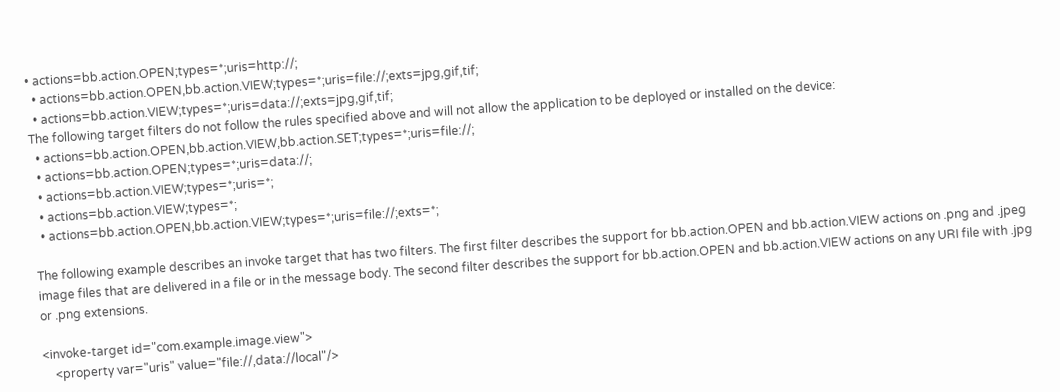• actions=bb.action.OPEN;types=*;uris=http://;
  • actions=bb.action.OPEN,bb.action.VIEW;types=*;uris=file://;exts=jpg,gif,tif;
  • actions=bb.action.VIEW;types=*;uris=data://;exts=jpg,gif,tif;
The following target filters do not follow the rules specified above and will not allow the application to be deployed or installed on the device:
  • actions=bb.action.OPEN,bb.action.VIEW,bb.action.SET;types=*;uris=file://;
  • actions=bb.action.OPEN;types=*;uris=data://;
  • actions=bb.action.VIEW;types=*;uris=*;
  • actions=bb.action.VIEW;types=*;
  • actions=bb.action.OPEN,bb.action.VIEW;types=*;uris=file://;exts=*;

The following example describes an invoke target that has two filters. The first filter describes the support for bb.action.OPEN and bb.action.VIEW actions on .png and .jpeg image files that are delivered in a file or in the message body. The second filter describes the support for bb.action.OPEN and bb.action.VIEW actions on any URI file with .jpg or .png extensions.

<invoke-target id="com.example.image.view">
    <property var="uris" value="file://,data://local"/>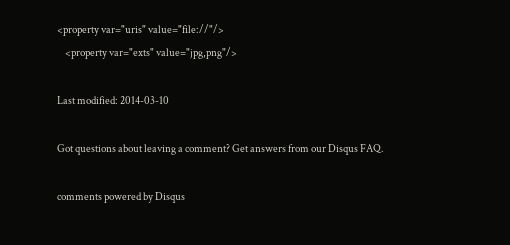<property var="uris" value="file://"/>
    <property var="exts" value="jpg,png"/>

Last modified: 2014-03-10

Got questions about leaving a comment? Get answers from our Disqus FAQ.

comments powered by Disqus